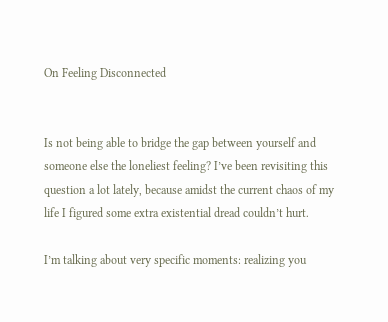On Feeling Disconnected


Is not being able to bridge the gap between yourself and someone else the loneliest feeling? I’ve been revisiting this question a lot lately, because amidst the current chaos of my life I figured some extra existential dread couldn’t hurt.

I’m talking about very specific moments: realizing you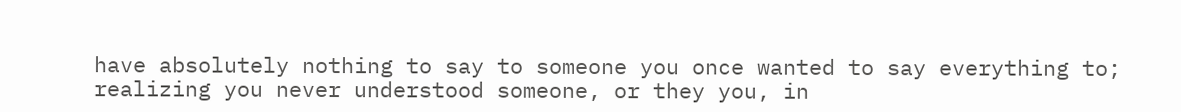have absolutely nothing to say to someone you once wanted to say everything to; realizing you never understood someone, or they you, in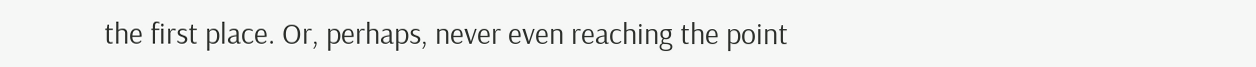the first place. Or, perhaps, never even reaching the point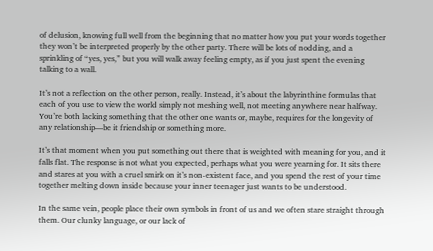of delusion, knowing full well from the beginning that no matter how you put your words together they won’t be interpreted properly by the other party. There will be lots of nodding, and a sprinkling of “yes, yes,” but you will walk away feeling empty, as if you just spent the evening talking to a wall.

It’s not a reflection on the other person, really. Instead, it’s about the labyrinthine formulas that each of you use to view the world simply not meshing well, not meeting anywhere near halfway. You’re both lacking something that the other one wants or, maybe, requires for the longevity of any relationship—be it friendship or something more.

It’s that moment when you put something out there that is weighted with meaning for you, and it falls flat. The response is not what you expected, perhaps what you were yearning for. It sits there and stares at you with a cruel smirk on it’s non-existent face, and you spend the rest of your time together melting down inside because your inner teenager just wants to be understood.

In the same vein, people place their own symbols in front of us and we often stare straight through them. Our clunky language, or our lack of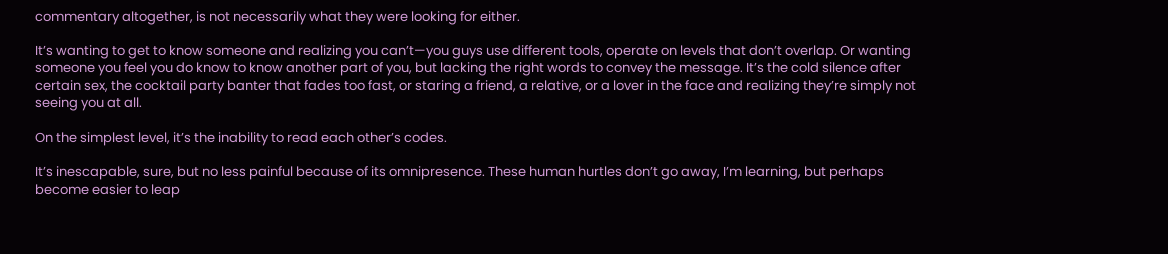commentary altogether, is not necessarily what they were looking for either.

It’s wanting to get to know someone and realizing you can’t—you guys use different tools, operate on levels that don’t overlap. Or wanting someone you feel you do know to know another part of you, but lacking the right words to convey the message. It’s the cold silence after certain sex, the cocktail party banter that fades too fast, or staring a friend, a relative, or a lover in the face and realizing they’re simply not seeing you at all.

On the simplest level, it’s the inability to read each other’s codes.

It’s inescapable, sure, but no less painful because of its omnipresence. These human hurtles don’t go away, I’m learning, but perhaps become easier to leap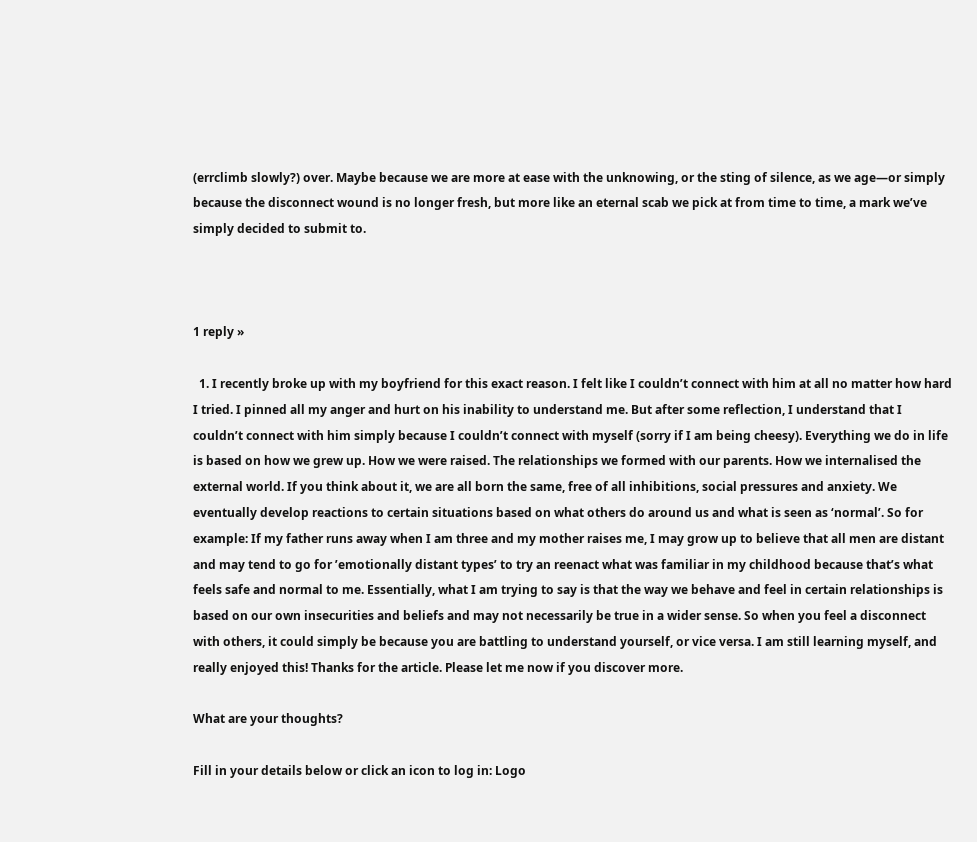(errclimb slowly?) over. Maybe because we are more at ease with the unknowing, or the sting of silence, as we age—or simply because the disconnect wound is no longer fresh, but more like an eternal scab we pick at from time to time, a mark we’ve simply decided to submit to.



1 reply »

  1. I recently broke up with my boyfriend for this exact reason. I felt like I couldn’t connect with him at all no matter how hard I tried. I pinned all my anger and hurt on his inability to understand me. But after some reflection, I understand that I couldn’t connect with him simply because I couldn’t connect with myself (sorry if I am being cheesy). Everything we do in life is based on how we grew up. How we were raised. The relationships we formed with our parents. How we internalised the external world. If you think about it, we are all born the same, free of all inhibitions, social pressures and anxiety. We eventually develop reactions to certain situations based on what others do around us and what is seen as ‘normal’. So for example: If my father runs away when I am three and my mother raises me, I may grow up to believe that all men are distant and may tend to go for ’emotionally distant types’ to try an reenact what was familiar in my childhood because that’s what feels safe and normal to me. Essentially, what I am trying to say is that the way we behave and feel in certain relationships is based on our own insecurities and beliefs and may not necessarily be true in a wider sense. So when you feel a disconnect with others, it could simply be because you are battling to understand yourself, or vice versa. I am still learning myself, and really enjoyed this! Thanks for the article. Please let me now if you discover more.

What are your thoughts?

Fill in your details below or click an icon to log in: Logo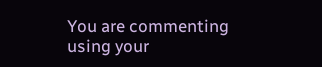You are commenting using your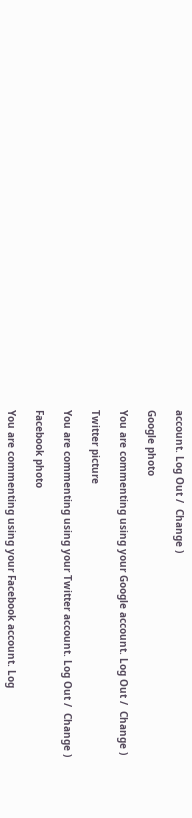account. Log Out /  Change )

Google photo

You are commenting using your Google account. Log Out /  Change )

Twitter picture

You are commenting using your Twitter account. Log Out /  Change )

Facebook photo

You are commenting using your Facebook account. Log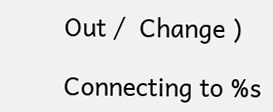Out /  Change )

Connecting to %s